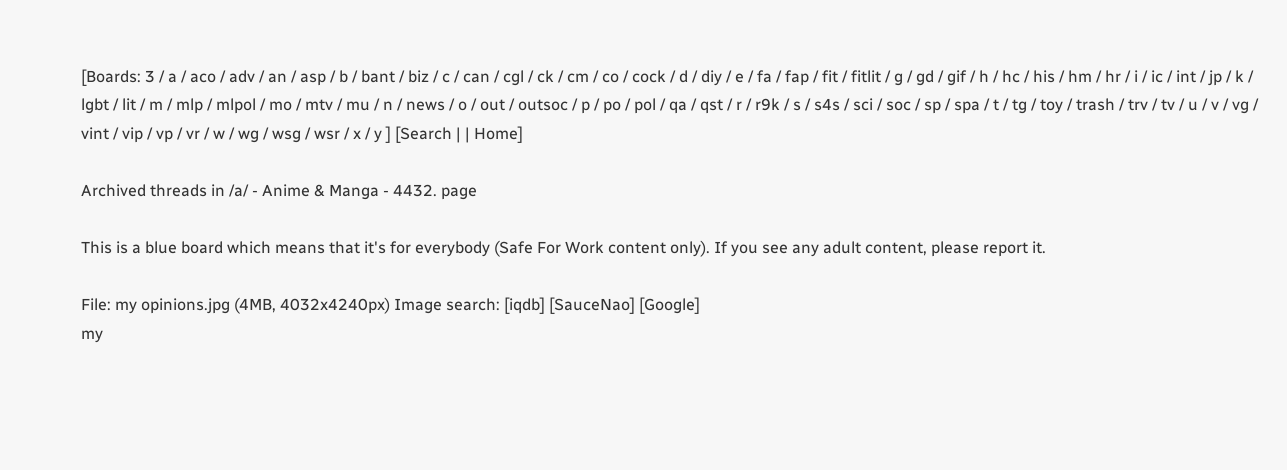[Boards: 3 / a / aco / adv / an / asp / b / bant / biz / c / can / cgl / ck / cm / co / cock / d / diy / e / fa / fap / fit / fitlit / g / gd / gif / h / hc / his / hm / hr / i / ic / int / jp / k / lgbt / lit / m / mlp / mlpol / mo / mtv / mu / n / news / o / out / outsoc / p / po / pol / qa / qst / r / r9k / s / s4s / sci / soc / sp / spa / t / tg / toy / trash / trv / tv / u / v / vg / vint / vip / vp / vr / w / wg / wsg / wsr / x / y ] [Search | | Home]

Archived threads in /a/ - Anime & Manga - 4432. page

This is a blue board which means that it's for everybody (Safe For Work content only). If you see any adult content, please report it.

File: my opinions.jpg (4MB, 4032x4240px) Image search: [iqdb] [SauceNao] [Google]
my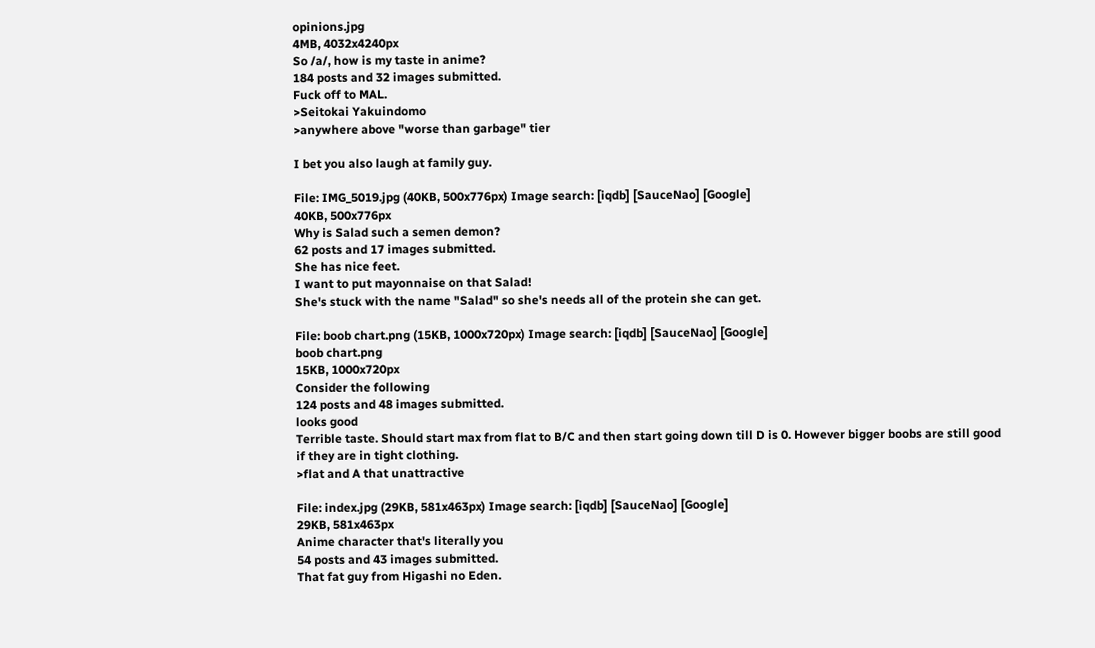opinions.jpg
4MB, 4032x4240px
So /a/, how is my taste in anime?
184 posts and 32 images submitted.
Fuck off to MAL.
>Seitokai Yakuindomo
>anywhere above "worse than garbage" tier

I bet you also laugh at family guy.

File: IMG_5019.jpg (40KB, 500x776px) Image search: [iqdb] [SauceNao] [Google]
40KB, 500x776px
Why is Salad such a semen demon?
62 posts and 17 images submitted.
She has nice feet.
I want to put mayonnaise on that Salad!
She's stuck with the name "Salad" so she's needs all of the protein she can get.

File: boob chart.png (15KB, 1000x720px) Image search: [iqdb] [SauceNao] [Google]
boob chart.png
15KB, 1000x720px
Consider the following
124 posts and 48 images submitted.
looks good
Terrible taste. Should start max from flat to B/C and then start going down till D is 0. However bigger boobs are still good if they are in tight clothing.
>flat and A that unattractive

File: index.jpg (29KB, 581x463px) Image search: [iqdb] [SauceNao] [Google]
29KB, 581x463px
Anime character that's literally you
54 posts and 43 images submitted.
That fat guy from Higashi no Eden.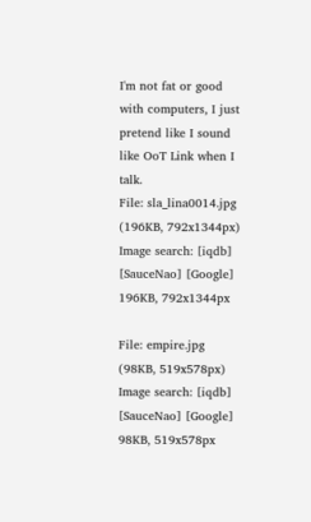I'm not fat or good with computers, I just pretend like I sound like OoT Link when I talk.
File: sla_lina0014.jpg (196KB, 792x1344px) Image search: [iqdb] [SauceNao] [Google]
196KB, 792x1344px

File: empire.jpg (98KB, 519x578px) Image search: [iqdb] [SauceNao] [Google]
98KB, 519x578px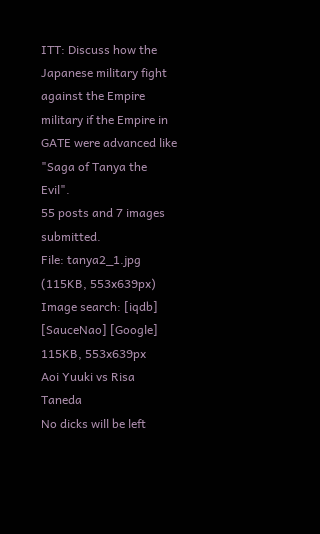ITT: Discuss how the Japanese military fight against the Empire military if the Empire in GATE were advanced like "Saga of Tanya the Evil".
55 posts and 7 images submitted.
File: tanya2_1.jpg (115KB, 553x639px) Image search: [iqdb] [SauceNao] [Google]
115KB, 553x639px
Aoi Yuuki vs Risa Taneda
No dicks will be left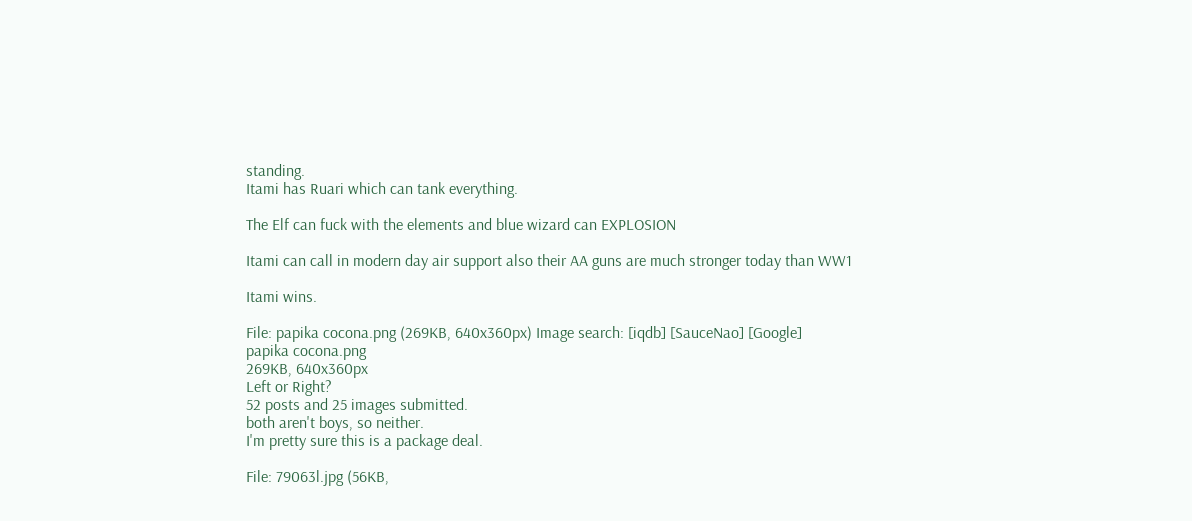standing.
Itami has Ruari which can tank everything.

The Elf can fuck with the elements and blue wizard can EXPLOSION

Itami can call in modern day air support also their AA guns are much stronger today than WW1

Itami wins.

File: papika cocona.png (269KB, 640x360px) Image search: [iqdb] [SauceNao] [Google]
papika cocona.png
269KB, 640x360px
Left or Right?
52 posts and 25 images submitted.
both aren't boys, so neither.
I'm pretty sure this is a package deal.

File: 79063l.jpg (56KB,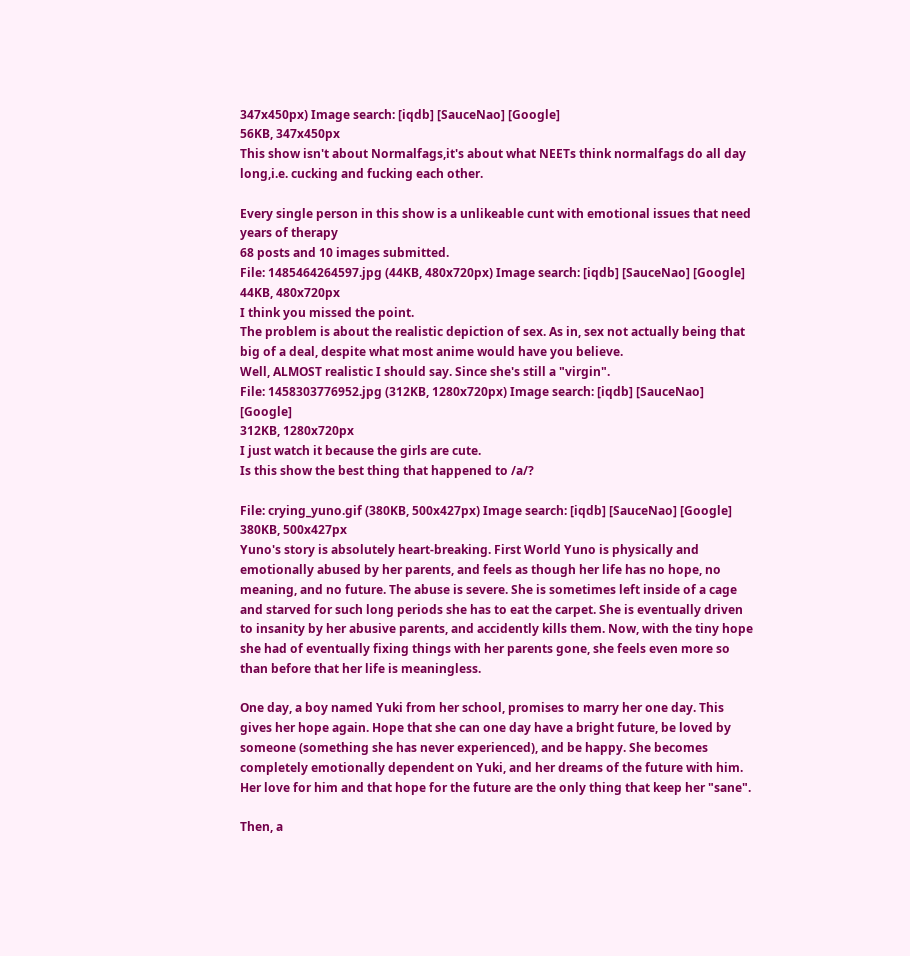347x450px) Image search: [iqdb] [SauceNao] [Google]
56KB, 347x450px
This show isn't about Normalfags,it's about what NEETs think normalfags do all day long,i.e. cucking and fucking each other.

Every single person in this show is a unlikeable cunt with emotional issues that need years of therapy
68 posts and 10 images submitted.
File: 1485464264597.jpg (44KB, 480x720px) Image search: [iqdb] [SauceNao] [Google]
44KB, 480x720px
I think you missed the point.
The problem is about the realistic depiction of sex. As in, sex not actually being that big of a deal, despite what most anime would have you believe.
Well, ALMOST realistic I should say. Since she's still a "virgin".
File: 1458303776952.jpg (312KB, 1280x720px) Image search: [iqdb] [SauceNao] [Google]
312KB, 1280x720px
I just watch it because the girls are cute.
Is this show the best thing that happened to /a/?

File: crying_yuno.gif (380KB, 500x427px) Image search: [iqdb] [SauceNao] [Google]
380KB, 500x427px
Yuno's story is absolutely heart-breaking. First World Yuno is physically and emotionally abused by her parents, and feels as though her life has no hope, no meaning, and no future. The abuse is severe. She is sometimes left inside of a cage and starved for such long periods she has to eat the carpet. She is eventually driven to insanity by her abusive parents, and accidently kills them. Now, with the tiny hope she had of eventually fixing things with her parents gone, she feels even more so than before that her life is meaningless.

One day, a boy named Yuki from her school, promises to marry her one day. This gives her hope again. Hope that she can one day have a bright future, be loved by someone (something she has never experienced), and be happy. She becomes completely emotionally dependent on Yuki, and her dreams of the future with him. Her love for him and that hope for the future are the only thing that keep her "sane".

Then, a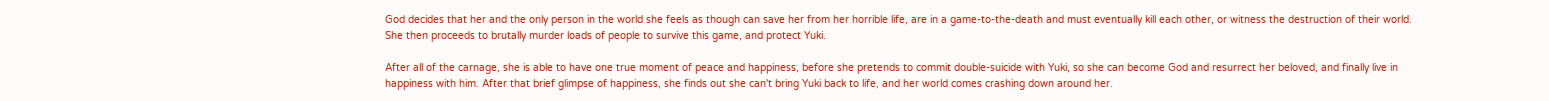God decides that her and the only person in the world she feels as though can save her from her horrible life, are in a game-to-the-death and must eventually kill each other, or witness the destruction of their world. She then proceeds to brutally murder loads of people to survive this game, and protect Yuki.

After all of the carnage, she is able to have one true moment of peace and happiness, before she pretends to commit double-suicide with Yuki, so she can become God and resurrect her beloved, and finally live in happiness with him. After that brief glimpse of happiness, she finds out she can't bring Yuki back to life, and her world comes crashing down around her.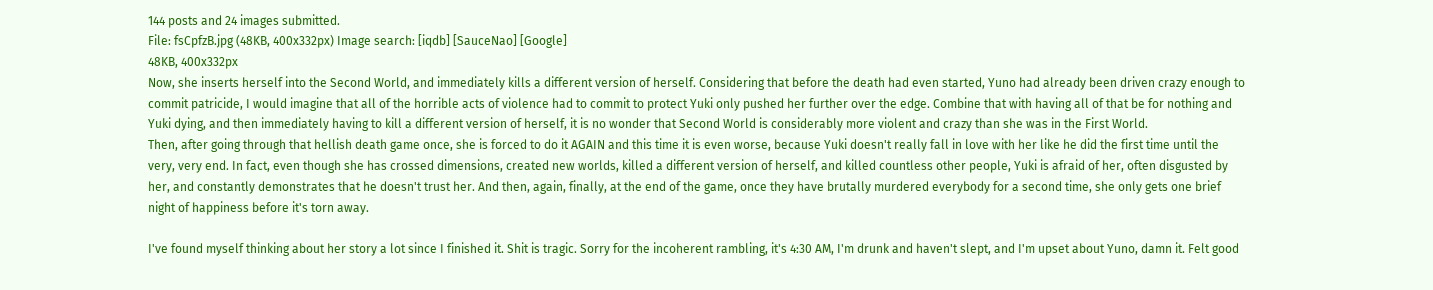144 posts and 24 images submitted.
File: fsCpfzB.jpg (48KB, 400x332px) Image search: [iqdb] [SauceNao] [Google]
48KB, 400x332px
Now, she inserts herself into the Second World, and immediately kills a different version of herself. Considering that before the death had even started, Yuno had already been driven crazy enough to commit patricide, I would imagine that all of the horrible acts of violence had to commit to protect Yuki only pushed her further over the edge. Combine that with having all of that be for nothing and Yuki dying, and then immediately having to kill a different version of herself, it is no wonder that Second World is considerably more violent and crazy than she was in the First World.
Then, after going through that hellish death game once, she is forced to do it AGAIN and this time it is even worse, because Yuki doesn't really fall in love with her like he did the first time until the very, very end. In fact, even though she has crossed dimensions, created new worlds, killed a different version of herself, and killed countless other people, Yuki is afraid of her, often disgusted by her, and constantly demonstrates that he doesn't trust her. And then, again, finally, at the end of the game, once they have brutally murdered everybody for a second time, she only gets one brief night of happiness before it's torn away.

I've found myself thinking about her story a lot since I finished it. Shit is tragic. Sorry for the incoherent rambling, it's 4:30 AM, I'm drunk and haven't slept, and I'm upset about Yuno, damn it. Felt good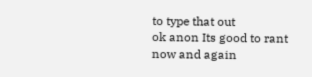to type that out
ok anon Its good to rant now and again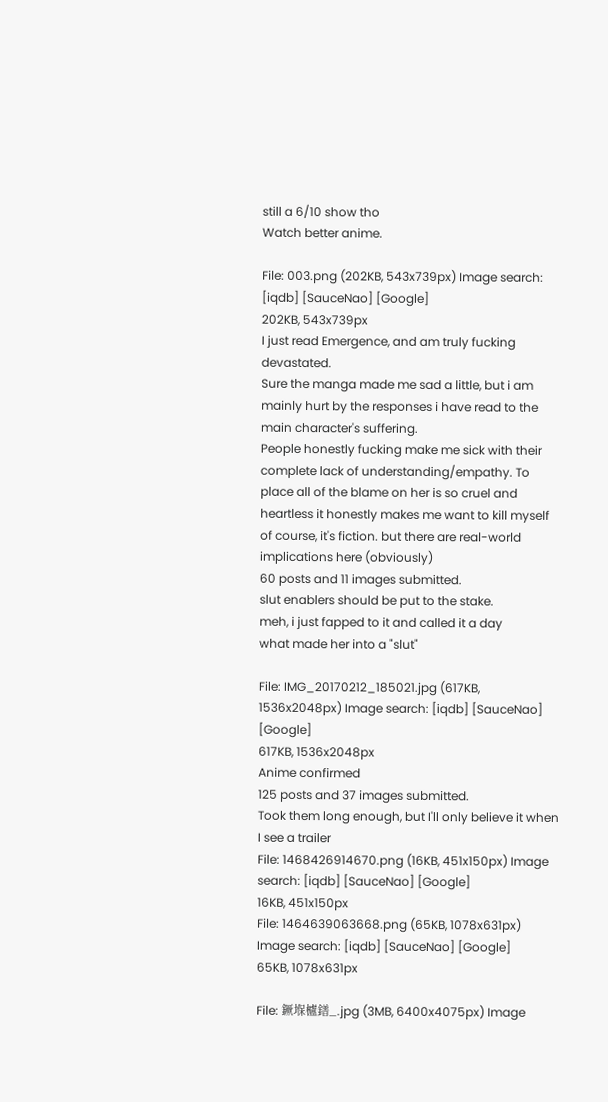still a 6/10 show tho
Watch better anime.

File: 003.png (202KB, 543x739px) Image search: [iqdb] [SauceNao] [Google]
202KB, 543x739px
I just read Emergence, and am truly fucking devastated.
Sure the manga made me sad a little, but i am mainly hurt by the responses i have read to the main character's suffering.
People honestly fucking make me sick with their complete lack of understanding/empathy. To place all of the blame on her is so cruel and heartless it honestly makes me want to kill myself
of course, it's fiction. but there are real-world implications here (obviously)
60 posts and 11 images submitted.
slut enablers should be put to the stake.
meh, i just fapped to it and called it a day
what made her into a "slut"

File: IMG_20170212_185021.jpg (617KB, 1536x2048px) Image search: [iqdb] [SauceNao] [Google]
617KB, 1536x2048px
Anime confirmed
125 posts and 37 images submitted.
Took them long enough, but I'll only believe it when I see a trailer
File: 1468426914670.png (16KB, 451x150px) Image search: [iqdb] [SauceNao] [Google]
16KB, 451x150px
File: 1464639063668.png (65KB, 1078x631px) Image search: [iqdb] [SauceNao] [Google]
65KB, 1078x631px

File: 鐝堢櫨鐠_.jpg (3MB, 6400x4075px) Image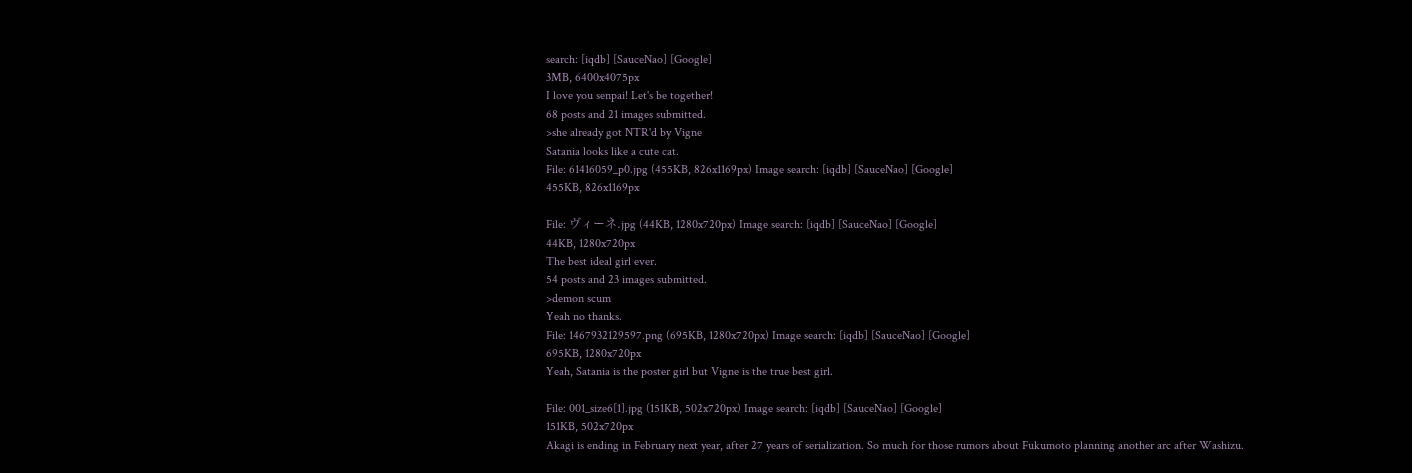search: [iqdb] [SauceNao] [Google]
3MB, 6400x4075px
I love you senpai! Let's be together!
68 posts and 21 images submitted.
>she already got NTR'd by Vigne
Satania looks like a cute cat.
File: 61416059_p0.jpg (455KB, 826x1169px) Image search: [iqdb] [SauceNao] [Google]
455KB, 826x1169px

File: ヴィーネ.jpg (44KB, 1280x720px) Image search: [iqdb] [SauceNao] [Google]
44KB, 1280x720px
The best ideal girl ever.
54 posts and 23 images submitted.
>demon scum
Yeah no thanks.
File: 1467932129597.png (695KB, 1280x720px) Image search: [iqdb] [SauceNao] [Google]
695KB, 1280x720px
Yeah, Satania is the poster girl but Vigne is the true best girl.

File: 001_size6[1].jpg (151KB, 502x720px) Image search: [iqdb] [SauceNao] [Google]
151KB, 502x720px
Akagi is ending in February next year, after 27 years of serialization. So much for those rumors about Fukumoto planning another arc after Washizu.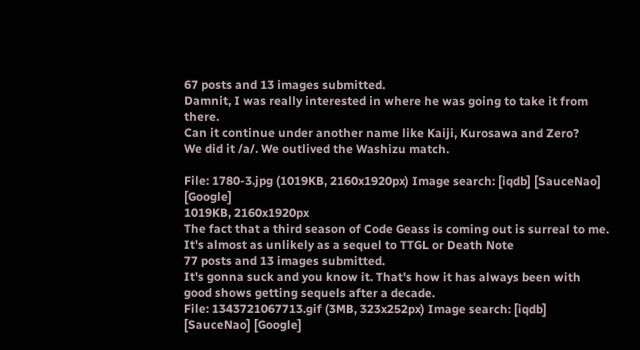67 posts and 13 images submitted.
Damnit, I was really interested in where he was going to take it from there.
Can it continue under another name like Kaiji, Kurosawa and Zero?
We did it /a/. We outlived the Washizu match.

File: 1780-3.jpg (1019KB, 2160x1920px) Image search: [iqdb] [SauceNao] [Google]
1019KB, 2160x1920px
The fact that a third season of Code Geass is coming out is surreal to me. It's almost as unlikely as a sequel to TTGL or Death Note
77 posts and 13 images submitted.
It's gonna suck and you know it. That's how it has always been with good shows getting sequels after a decade.
File: 1343721067713.gif (3MB, 323x252px) Image search: [iqdb] [SauceNao] [Google]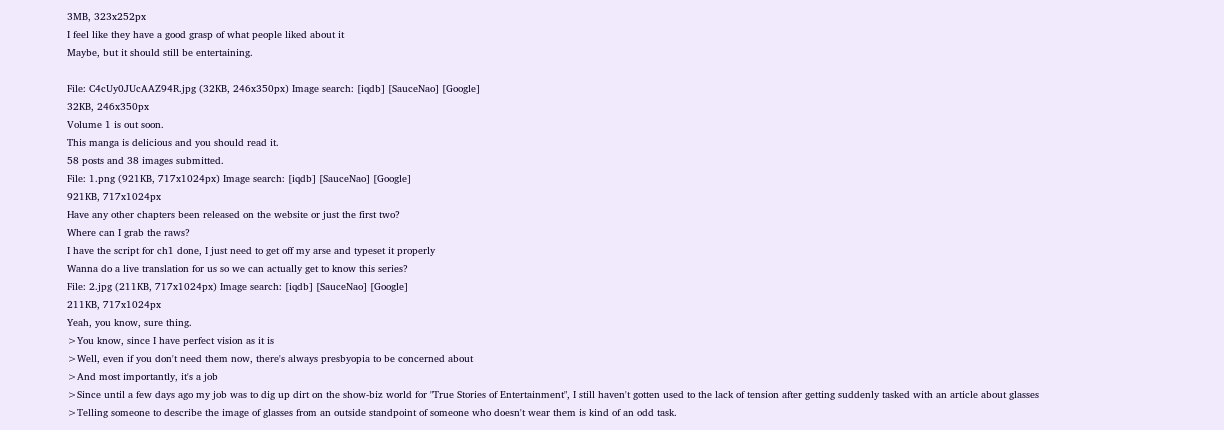3MB, 323x252px
I feel like they have a good grasp of what people liked about it
Maybe, but it should still be entertaining.

File: C4cUy0JUcAAZ94R.jpg (32KB, 246x350px) Image search: [iqdb] [SauceNao] [Google]
32KB, 246x350px
Volume 1 is out soon.
This manga is delicious and you should read it.
58 posts and 38 images submitted.
File: 1.png (921KB, 717x1024px) Image search: [iqdb] [SauceNao] [Google]
921KB, 717x1024px
Have any other chapters been released on the website or just the first two?
Where can I grab the raws?
I have the script for ch1 done, I just need to get off my arse and typeset it properly
Wanna do a live translation for us so we can actually get to know this series?
File: 2.jpg (211KB, 717x1024px) Image search: [iqdb] [SauceNao] [Google]
211KB, 717x1024px
Yeah, you know, sure thing.
>You know, since I have perfect vision as it is
>Well, even if you don't need them now, there's always presbyopia to be concerned about
>And most importantly, it's a job
>Since until a few days ago my job was to dig up dirt on the show-biz world for "True Stories of Entertainment", I still haven't gotten used to the lack of tension after getting suddenly tasked with an article about glasses
>Telling someone to describe the image of glasses from an outside standpoint of someone who doesn't wear them is kind of an odd task.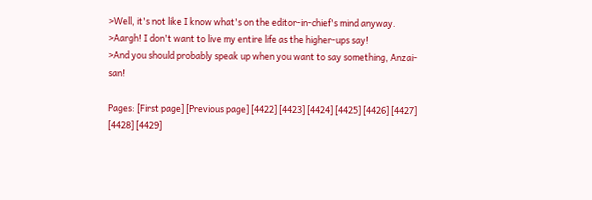>Well, it's not like I know what's on the editor-in-chief's mind anyway.
>Aargh! I don't want to live my entire life as the higher-ups say!
>And you should probably speak up when you want to say something, Anzai-san!

Pages: [First page] [Previous page] [4422] [4423] [4424] [4425] [4426] [4427] [4428] [4429]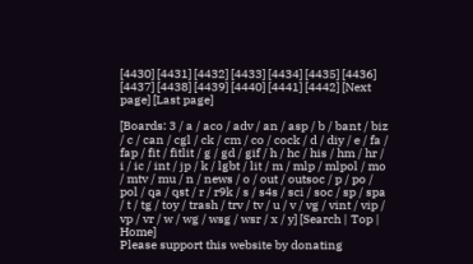[4430] [4431] [4432] [4433] [4434] [4435] [4436] [4437] [4438] [4439] [4440] [4441] [4442] [Next page] [Last page]

[Boards: 3 / a / aco / adv / an / asp / b / bant / biz / c / can / cgl / ck / cm / co / cock / d / diy / e / fa / fap / fit / fitlit / g / gd / gif / h / hc / his / hm / hr / i / ic / int / jp / k / lgbt / lit / m / mlp / mlpol / mo / mtv / mu / n / news / o / out / outsoc / p / po / pol / qa / qst / r / r9k / s / s4s / sci / soc / sp / spa / t / tg / toy / trash / trv / tv / u / v / vg / vint / vip / vp / vr / w / wg / wsg / wsr / x / y] [Search | Top | Home]
Please support this website by donating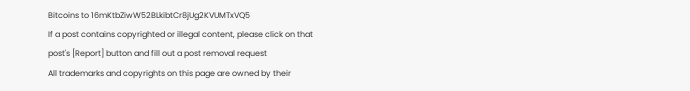Bitcoins to 16mKtbZiwW52BLkibtCr8jUg2KVUMTxVQ5
If a post contains copyrighted or illegal content, please click on that post's [Report] button and fill out a post removal request
All trademarks and copyrights on this page are owned by their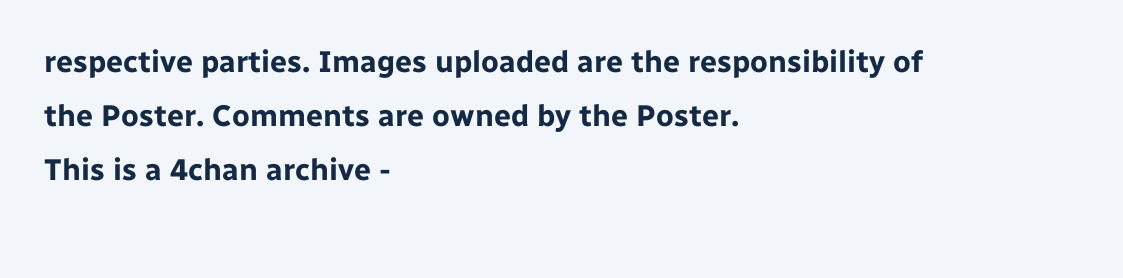respective parties. Images uploaded are the responsibility of the Poster. Comments are owned by the Poster.
This is a 4chan archive -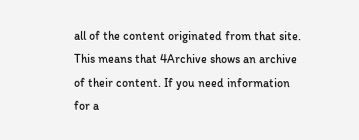all of the content originated from that site. This means that 4Archive shows an archive of their content. If you need information for a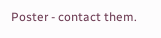Poster - contact them.